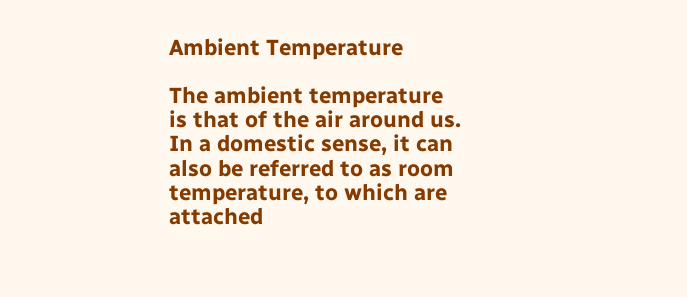Ambient Temperature

The ambient temperature is that of the air around us. In a domestic sense, it can also be referred to as room temperature, to which are attached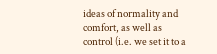ideas of normality and comfort, as well as control (i.e. we set it to a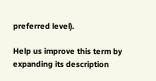preferred level).

Help us improve this term by expanding its description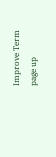Improve Term
page up